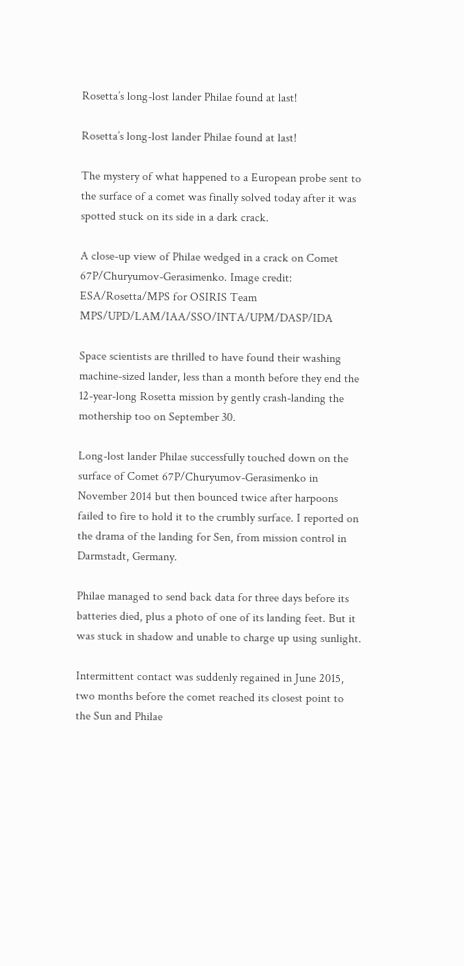Rosetta’s long-lost lander Philae found at last!

Rosetta’s long-lost lander Philae found at last!

The mystery of what happened to a European probe sent to the surface of a comet was finally solved today after it was spotted stuck on its side in a dark crack.

A close-up view of Philae wedged in a crack on Comet 67P/Churyumov-Gerasimenko. Image credit: ESA/Rosetta/MPS for OSIRIS Team MPS/UPD/LAM/IAA/SSO/INTA/UPM/DASP/IDA

Space scientists are thrilled to have found their washing machine-sized lander, less than a month before they end the 12-year-long Rosetta mission by gently crash-landing the mothership too on September 30.

Long-lost lander Philae successfully touched down on the surface of Comet 67P/Churyumov-Gerasimenko in November 2014 but then bounced twice after harpoons failed to fire to hold it to the crumbly surface. I reported on the drama of the landing for Sen, from mission control in Darmstadt, Germany.

Philae managed to send back data for three days before its batteries died, plus a photo of one of its landing feet. But it was stuck in shadow and unable to charge up using sunlight.

Intermittent contact was suddenly regained in June 2015, two months before the comet reached its closest point to the Sun and Philae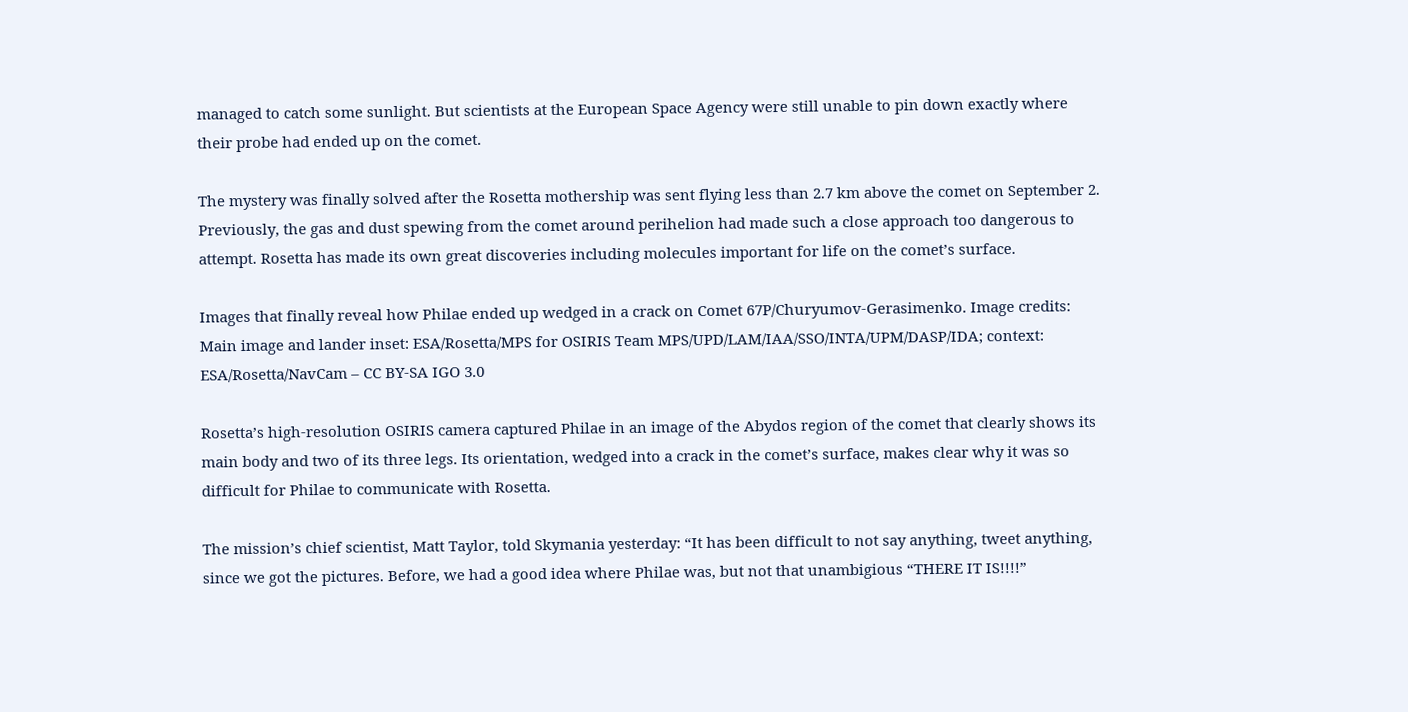managed to catch some sunlight. But scientists at the European Space Agency were still unable to pin down exactly where their probe had ended up on the comet.

The mystery was finally solved after the Rosetta mothership was sent flying less than 2.7 km above the comet on September 2. Previously, the gas and dust spewing from the comet around perihelion had made such a close approach too dangerous to attempt. Rosetta has made its own great discoveries including molecules important for life on the comet’s surface.

Images that finally reveal how Philae ended up wedged in a crack on Comet 67P/Churyumov-Gerasimenko. Image credits: Main image and lander inset: ESA/Rosetta/MPS for OSIRIS Team MPS/UPD/LAM/IAA/SSO/INTA/UPM/DASP/IDA; context: ESA/Rosetta/NavCam – CC BY-SA IGO 3.0

Rosetta’s high-resolution OSIRIS camera captured Philae in an image of the Abydos region of the comet that clearly shows its main body and two of its three legs. Its orientation, wedged into a crack in the comet’s surface, makes clear why it was so difficult for Philae to communicate with Rosetta.

The mission’s chief scientist, Matt Taylor, told Skymania yesterday: “It has been difficult to not say anything, tweet anything, since we got the pictures. Before, we had a good idea where Philae was, but not that unambigious “THERE IT IS!!!!”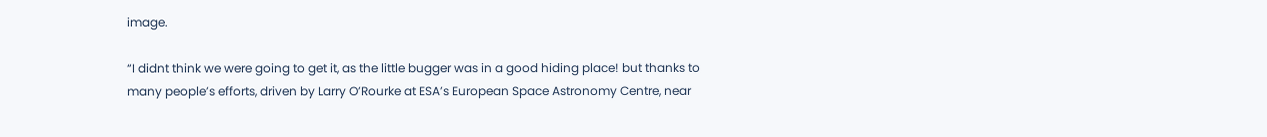image.

“I didnt think we were going to get it, as the little bugger was in a good hiding place! but thanks to many people’s efforts, driven by Larry O’Rourke at ESA’s European Space Astronomy Centre, near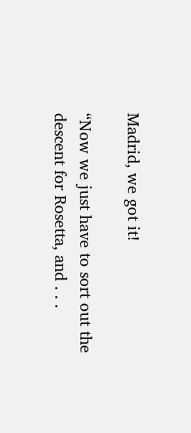Madrid, we got it!

“Now we just have to sort out the descent for Rosetta, and . . .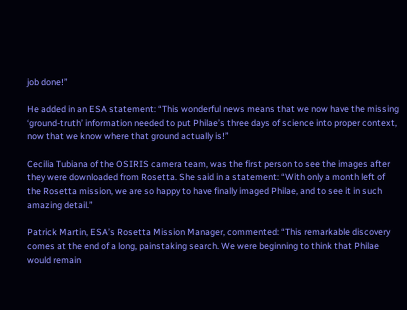job done!”

He added in an ESA statement: “This wonderful news means that we now have the missing ‘ground-truth’ information needed to put Philae’s three days of science into proper context, now that we know where that ground actually is!”

Cecilia Tubiana of the OSIRIS camera team, was the first person to see the images after they were downloaded from Rosetta. She said in a statement: “With only a month left of the Rosetta mission, we are so happy to have finally imaged Philae, and to see it in such amazing detail.”

Patrick Martin, ESA’s Rosetta Mission Manager, commented: “This remarkable discovery comes at the end of a long, painstaking search. We were beginning to think that Philae would remain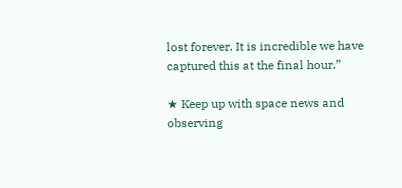lost forever. It is incredible we have captured this at the final hour.”

★ Keep up with space news and observing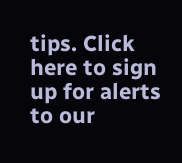tips. Click here to sign up for alerts to our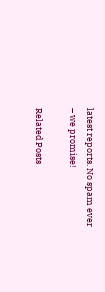latest reports. No spam ever – we promise!

Related Posts